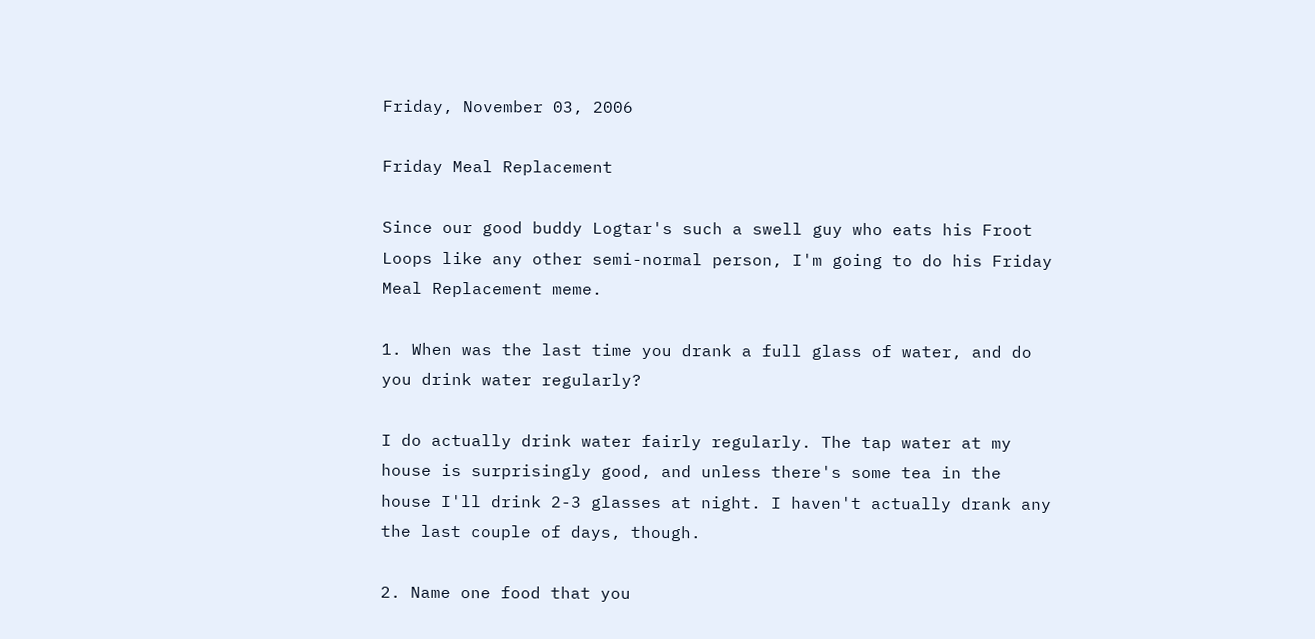Friday, November 03, 2006

Friday Meal Replacement

Since our good buddy Logtar's such a swell guy who eats his Froot Loops like any other semi-normal person, I'm going to do his Friday Meal Replacement meme.

1. When was the last time you drank a full glass of water, and do you drink water regularly?

I do actually drink water fairly regularly. The tap water at my house is surprisingly good, and unless there's some tea in the house I'll drink 2-3 glasses at night. I haven't actually drank any the last couple of days, though.

2. Name one food that you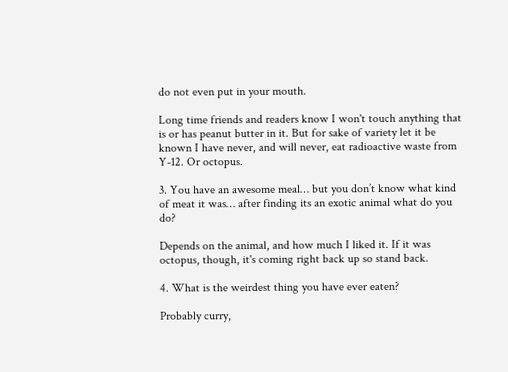do not even put in your mouth.

Long time friends and readers know I won't touch anything that is or has peanut butter in it. But for sake of variety let it be known I have never, and will never, eat radioactive waste from Y-12. Or octopus.

3. You have an awesome meal… but you don’t know what kind of meat it was… after finding its an exotic animal what do you do?

Depends on the animal, and how much I liked it. If it was octopus, though, it's coming right back up so stand back.

4. What is the weirdest thing you have ever eaten?

Probably curry,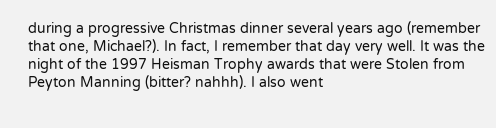during a progressive Christmas dinner several years ago (remember that one, Michael?). In fact, I remember that day very well. It was the night of the 1997 Heisman Trophy awards that were Stolen from Peyton Manning (bitter? nahhh). I also went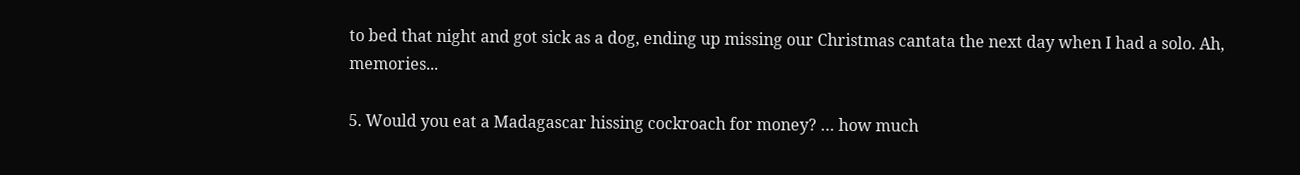to bed that night and got sick as a dog, ending up missing our Christmas cantata the next day when I had a solo. Ah, memories...

5. Would you eat a Madagascar hissing cockroach for money? … how much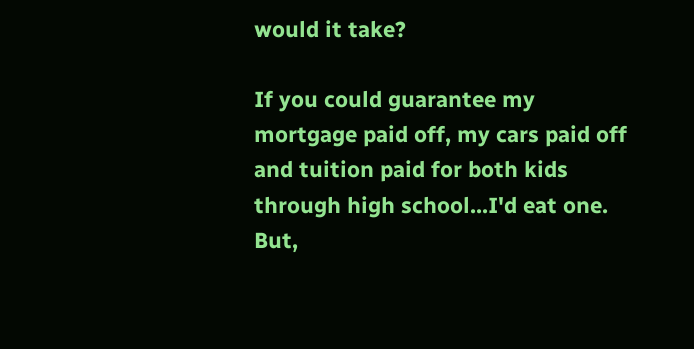would it take?

If you could guarantee my mortgage paid off, my cars paid off and tuition paid for both kids through high school...I'd eat one. But,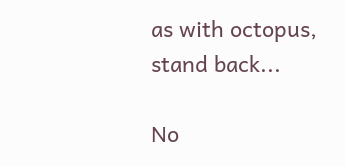as with octopus, stand back...

No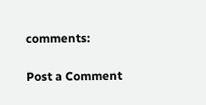comments:

Post a Comment